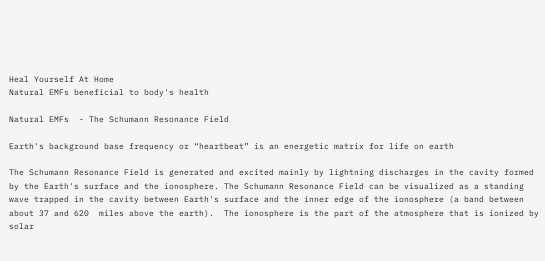Heal Yourself At Home
Natural EMFs beneficial to body's health

Natural EMFs  - The Schumann Resonance Field

Earth's background base frequency or “heartbeat” is an energetic matrix for life on earth

The Schumann Resonance Field is generated and excited mainly by lightning discharges in the cavity formed by the Earth's surface and the ionosphere. The Schumann Resonance Field can be visualized as a standing wave trapped in the cavity between Earth's surface and the inner edge of the ionosphere (a band between about 37 and 620  miles above the earth).  The ionosphere is the part of the atmosphere that is ionized by solar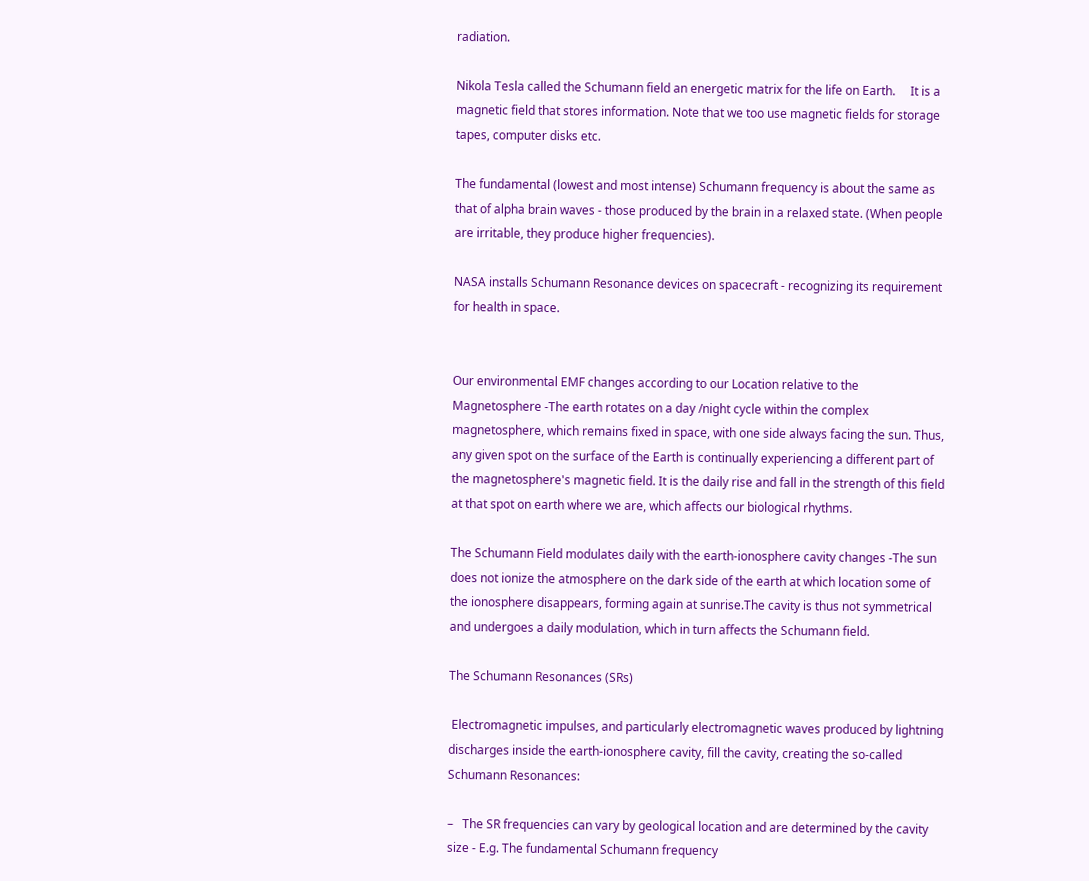radiation.

Nikola Tesla called the Schumann field an energetic matrix for the life on Earth.     It is a magnetic field that stores information. Note that we too use magnetic fields for storage tapes, computer disks etc.

The fundamental (lowest and most intense) Schumann frequency is about the same as that of alpha brain waves - those produced by the brain in a relaxed state. (When people are irritable, they produce higher frequencies).

NASA installs Schumann Resonance devices on spacecraft - recognizing its requirement for health in space.


Our environmental EMF changes according to our Location relative to the Magnetosphere -The earth rotates on a day /night cycle within the complex magnetosphere, which remains fixed in space, with one side always facing the sun. Thus, any given spot on the surface of the Earth is continually experiencing a different part of the magnetosphere's magnetic field. It is the daily rise and fall in the strength of this field at that spot on earth where we are, which affects our biological rhythms.

The Schumann Field modulates daily with the earth-ionosphere cavity changes -The sun does not ionize the atmosphere on the dark side of the earth at which location some of the ionosphere disappears, forming again at sunrise.The cavity is thus not symmetrical and undergoes a daily modulation, which in turn affects the Schumann field.

The Schumann Resonances (SRs)

 Electromagnetic impulses, and particularly electromagnetic waves produced by lightning discharges inside the earth-ionosphere cavity, fill the cavity, creating the so-called Schumann Resonances:

–   The SR frequencies can vary by geological location and are determined by the cavity size - E.g. The fundamental Schumann frequency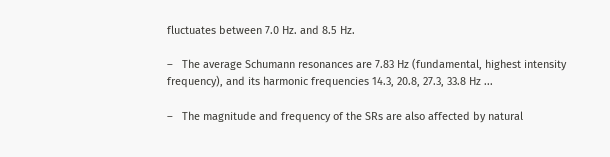fluctuates between 7.0 Hz. and 8.5 Hz.

–   The average Schumann resonances are 7.83 Hz (fundamental, highest intensity frequency), and its harmonic frequencies 14.3, 20.8, 27.3, 33.8 Hz ...

–   The magnitude and frequency of the SRs are also affected by natural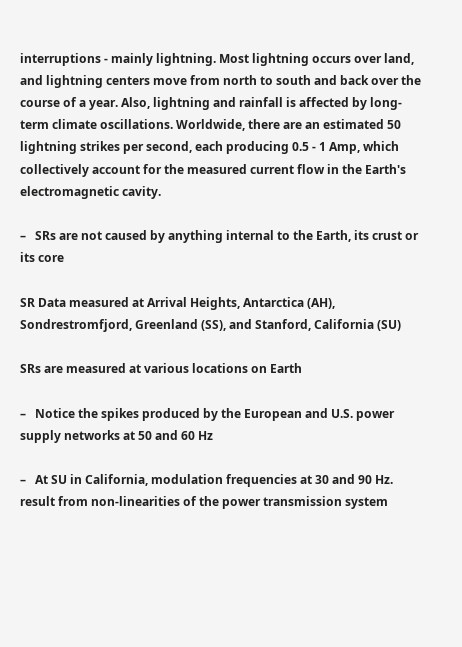interruptions - mainly lightning. Most lightning occurs over land, and lightning centers move from north to south and back over the course of a year. Also, lightning and rainfall is affected by long-term climate oscillations. Worldwide, there are an estimated 50 lightning strikes per second, each producing 0.5 - 1 Amp, which collectively account for the measured current flow in the Earth's electromagnetic cavity.

–   SRs are not caused by anything internal to the Earth, its crust or its core

SR Data measured at Arrival Heights, Antarctica (AH), Sondrestromfjord, Greenland (SS), and Stanford, California (SU)

SRs are measured at various locations on Earth

–   Notice the spikes produced by the European and U.S. power supply networks at 50 and 60 Hz

–   At SU in California, modulation frequencies at 30 and 90 Hz. result from non-linearities of the power transmission system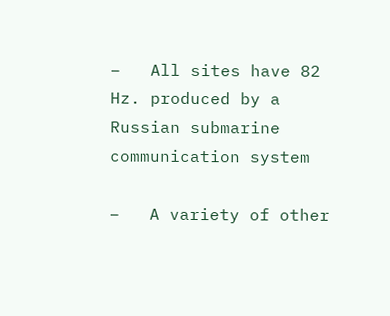–   All sites have 82 Hz. produced by a Russian submarine communication system

–   A variety of other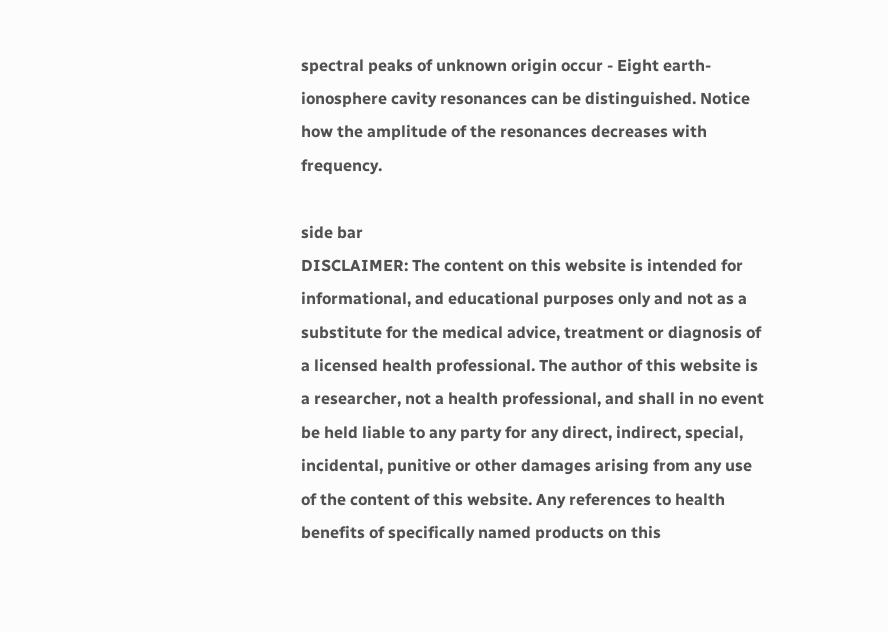spectral peaks of unknown origin occur - Eight earth-ionosphere cavity resonances can be distinguished. Notice how the amplitude of the resonances decreases with frequency.

side bar
DISCLAIMER: The content on this website is intended for informational, and educational purposes only and not as a substitute for the medical advice, treatment or diagnosis of a licensed health professional. The author of this website is a researcher, not a health professional, and shall in no event be held liable to any party for any direct, indirect, special, incidental, punitive or other damages arising from any use of the content of this website. Any references to health benefits of specifically named products on this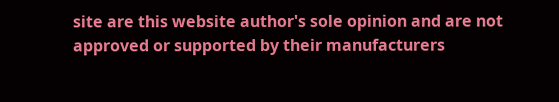site are this website author's sole opinion and are not approved or supported by their manufacturers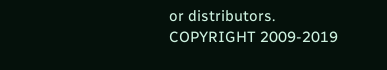or distributors. COPYRIGHT 2009-2019